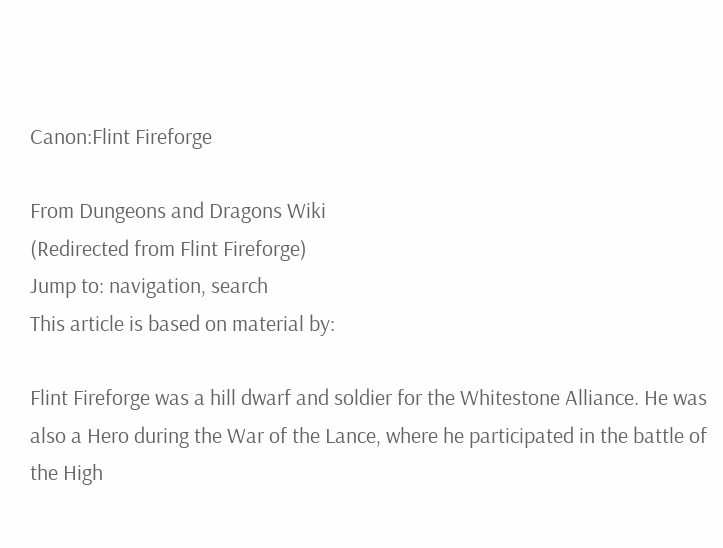Canon:Flint Fireforge

From Dungeons and Dragons Wiki
(Redirected from Flint Fireforge)
Jump to: navigation, search
This article is based on material by:

Flint Fireforge was a hill dwarf and soldier for the Whitestone Alliance. He was also a Hero during the War of the Lance, where he participated in the battle of the High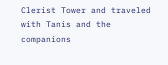Clerist Tower and traveled with Tanis and the companions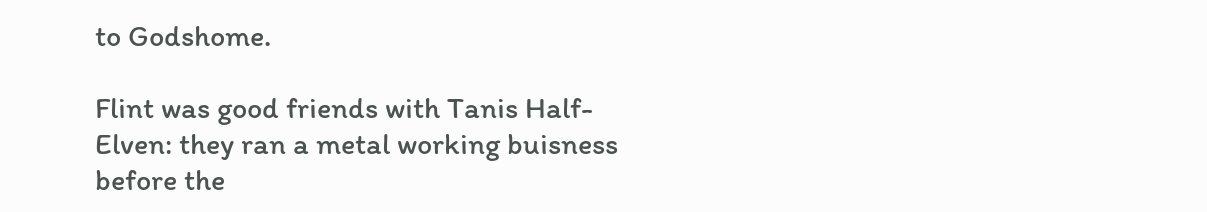to Godshome.

Flint was good friends with Tanis Half-Elven: they ran a metal working buisness before the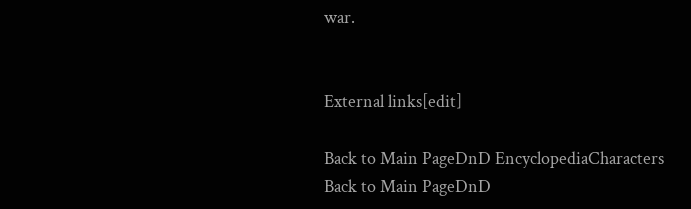war.


External links[edit]

Back to Main PageDnD EncyclopediaCharacters
Back to Main PageDnD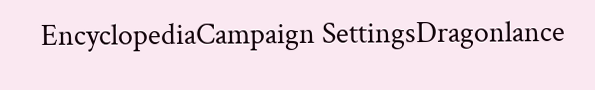EncyclopediaCampaign SettingsDragonlance